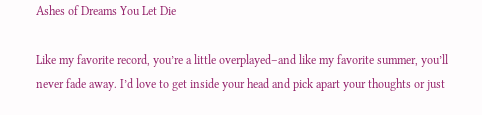Ashes of Dreams You Let Die

Like my favorite record, you’re a little overplayed–and like my favorite summer, you’ll never fade away. I’d love to get inside your head and pick apart your thoughts or just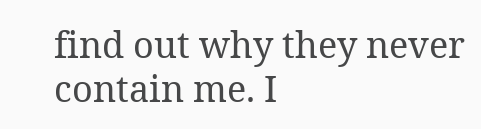find out why they never contain me. I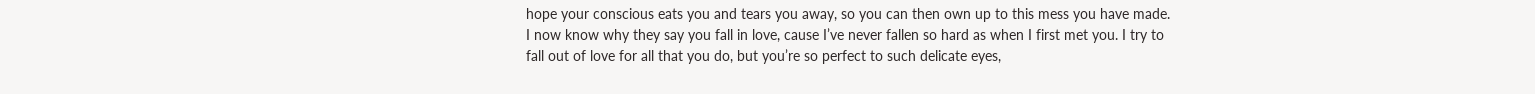hope your conscious eats you and tears you away, so you can then own up to this mess you have made. I now know why they say you fall in love, cause I’ve never fallen so hard as when I first met you. I try to fall out of love for all that you do, but you’re so perfect to such delicate eyes,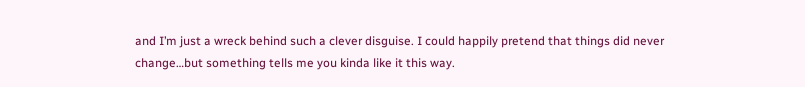and I’m just a wreck behind such a clever disguise. I could happily pretend that things did never change…but something tells me you kinda like it this way.